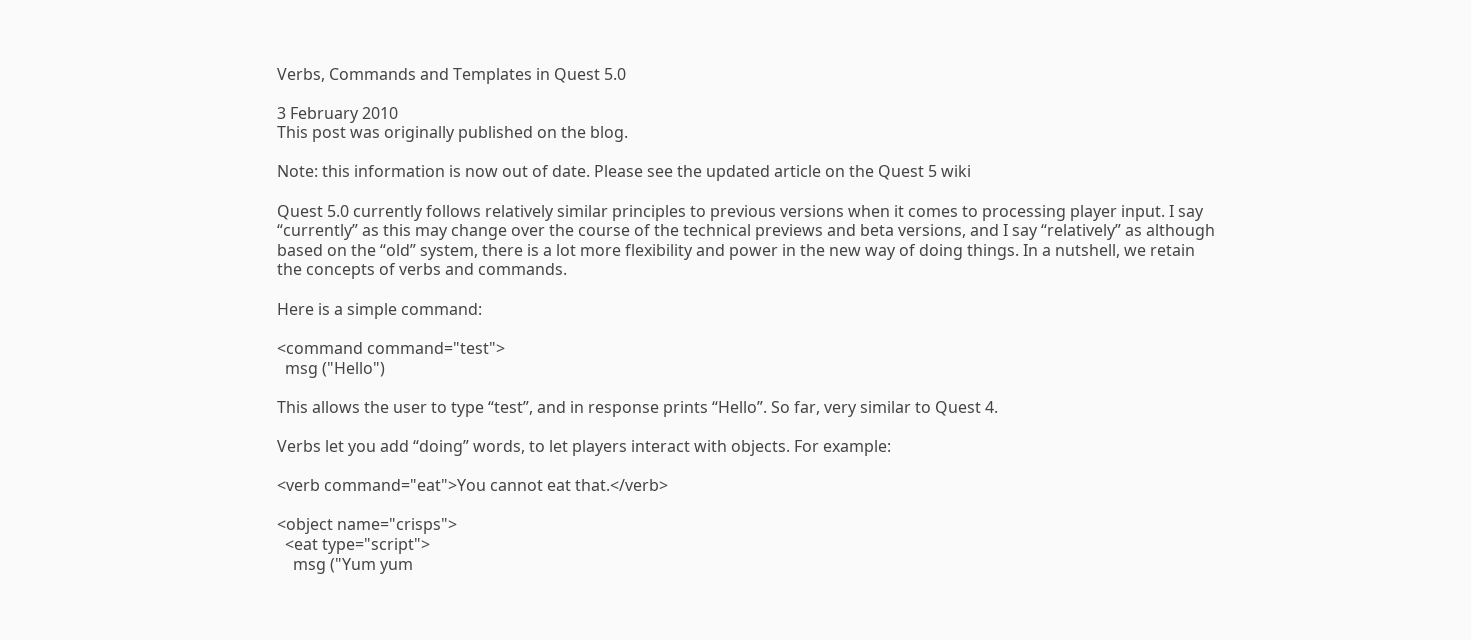Verbs, Commands and Templates in Quest 5.0

3 February 2010
This post was originally published on the blog.

Note: this information is now out of date. Please see the updated article on the Quest 5 wiki

Quest 5.0 currently follows relatively similar principles to previous versions when it comes to processing player input. I say “currently” as this may change over the course of the technical previews and beta versions, and I say “relatively” as although based on the “old” system, there is a lot more flexibility and power in the new way of doing things. In a nutshell, we retain the concepts of verbs and commands.

Here is a simple command:

<command command="test">
  msg ("Hello")

This allows the user to type “test”, and in response prints “Hello”. So far, very similar to Quest 4.

Verbs let you add “doing” words, to let players interact with objects. For example:

<verb command="eat">You cannot eat that.</verb>

<object name="crisps">
  <eat type="script">
    msg ("Yum yum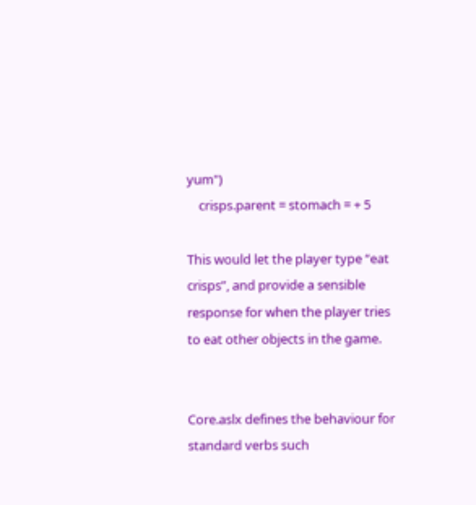yum")
    crisps.parent = stomach = + 5

This would let the player type “eat crisps”, and provide a sensible response for when the player tries to eat other objects in the game.


Core.aslx defines the behaviour for standard verbs such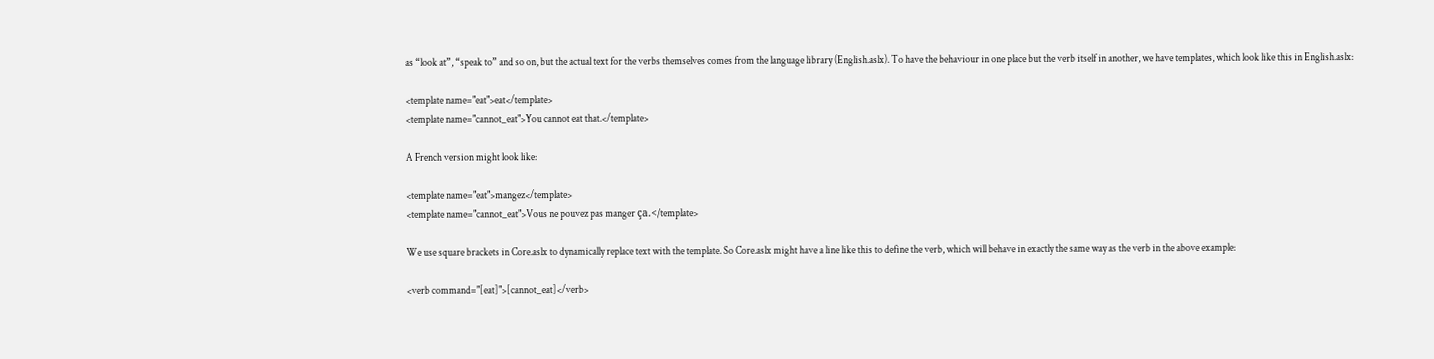as “look at”, “speak to” and so on, but the actual text for the verbs themselves comes from the language library (English.aslx). To have the behaviour in one place but the verb itself in another, we have templates, which look like this in English.aslx:

<template name="eat">eat</template>
<template name="cannot_eat">You cannot eat that.</template>

A French version might look like:

<template name="eat">mangez</template>
<template name="cannot_eat">Vous ne pouvez pas manger ça.</template>

We use square brackets in Core.aslx to dynamically replace text with the template. So Core.aslx might have a line like this to define the verb, which will behave in exactly the same way as the verb in the above example:

<verb command="[eat]">[cannot_eat]</verb>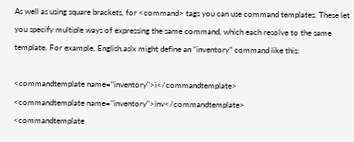As well as using square brackets, for <command> tags you can use command templates. These let you specify multiple ways of expressing the same command, which each resolve to the same template. For example, English.aslx might define an “inventory” command like this:

<commandtemplate name="inventory">i</commandtemplate>
<commandtemplate name="inventory">inv</commandtemplate>
<commandtemplate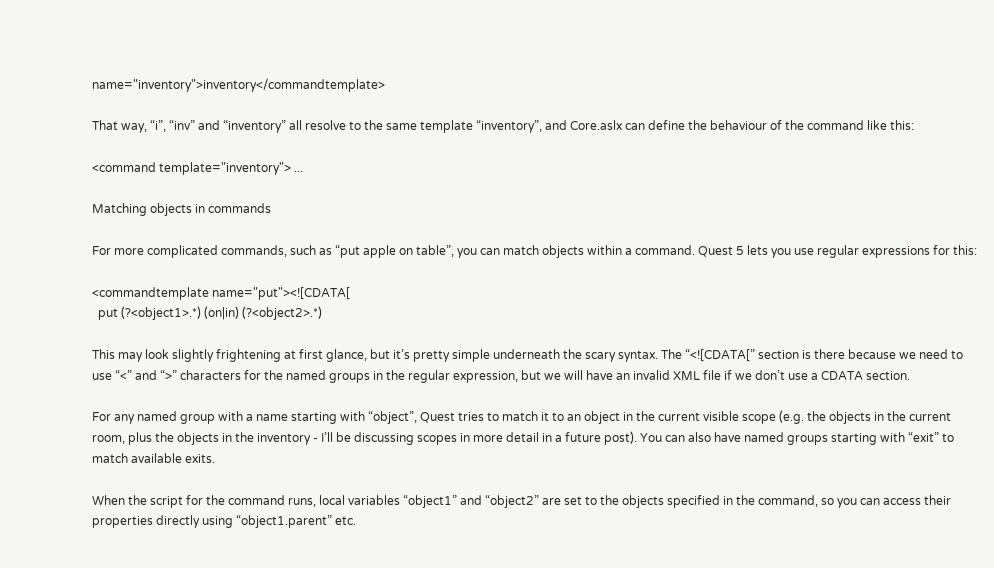name="inventory">inventory</commandtemplate>

That way, “i”, “inv” and “inventory” all resolve to the same template “inventory”, and Core.aslx can define the behaviour of the command like this:

<command template="inventory"> ...

Matching objects in commands

For more complicated commands, such as “put apple on table”, you can match objects within a command. Quest 5 lets you use regular expressions for this:

<commandtemplate name="put"><![CDATA[
  put (?<object1>.*) (on|in) (?<object2>.*)

This may look slightly frightening at first glance, but it’s pretty simple underneath the scary syntax. The “<![CDATA[” section is there because we need to use “<” and “>” characters for the named groups in the regular expression, but we will have an invalid XML file if we don’t use a CDATA section.

For any named group with a name starting with “object”, Quest tries to match it to an object in the current visible scope (e.g. the objects in the current room, plus the objects in the inventory - I’ll be discussing scopes in more detail in a future post). You can also have named groups starting with “exit” to match available exits.

When the script for the command runs, local variables “object1” and “object2” are set to the objects specified in the command, so you can access their properties directly using “object1.parent” etc.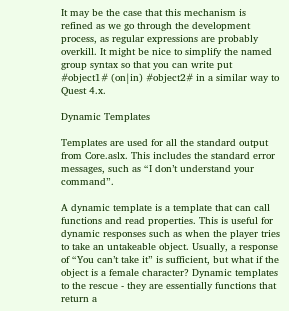It may be the case that this mechanism is refined as we go through the development process, as regular expressions are probably overkill. It might be nice to simplify the named group syntax so that you can write put #object1# (on|in) #object2# in a similar way to Quest 4.x.

Dynamic Templates

Templates are used for all the standard output from Core.aslx. This includes the standard error messages, such as “I don’t understand your command”.

A dynamic template is a template that can call functions and read properties. This is useful for dynamic responses such as when the player tries to take an untakeable object. Usually, a response of “You can’t take it” is sufficient, but what if the object is a female character? Dynamic templates to the rescue - they are essentially functions that return a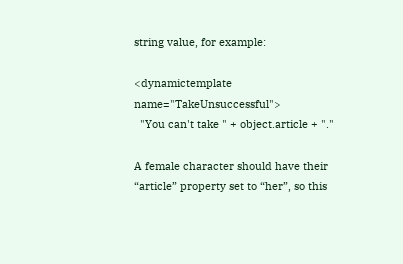string value, for example:

<dynamictemplate name="TakeUnsuccessful">
  "You can't take " + object.article + "."

A female character should have their “article” property set to “her”, so this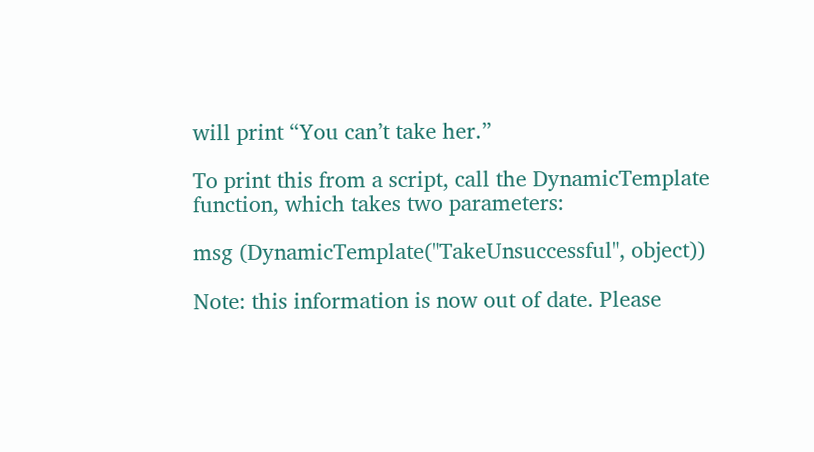will print “You can’t take her.”

To print this from a script, call the DynamicTemplate function, which takes two parameters:

msg (DynamicTemplate("TakeUnsuccessful", object))

Note: this information is now out of date. Please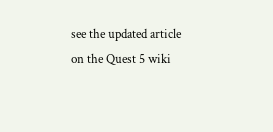see the updated article on the Quest 5 wiki